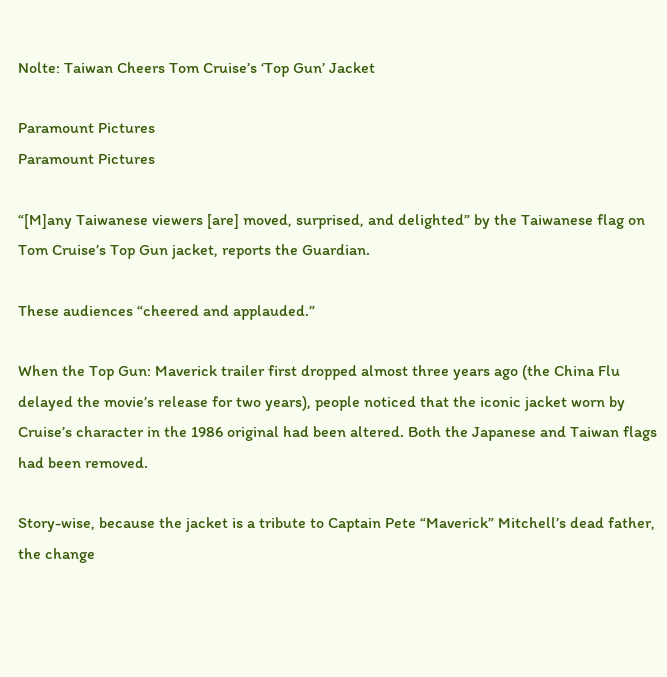Nolte: Taiwan Cheers Tom Cruise’s ‘Top Gun’ Jacket

Paramount Pictures
Paramount Pictures

“[M]any Taiwanese viewers [are] moved, surprised, and delighted” by the Taiwanese flag on Tom Cruise’s Top Gun jacket, reports the Guardian.

These audiences “cheered and applauded.”

When the Top Gun: Maverick trailer first dropped almost three years ago (the China Flu delayed the movie’s release for two years), people noticed that the iconic jacket worn by Cruise’s character in the 1986 original had been altered. Both the Japanese and Taiwan flags had been removed.

Story-wise, because the jacket is a tribute to Captain Pete “Maverick” Mitchell’s dead father, the change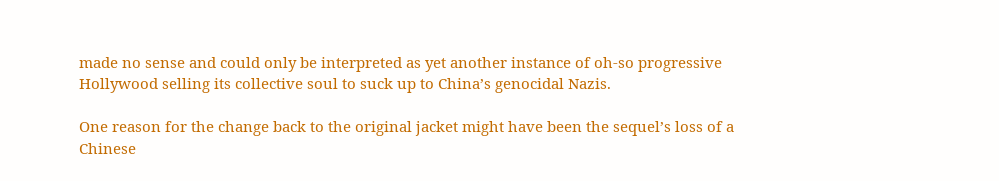made no sense and could only be interpreted as yet another instance of oh-so progressive Hollywood selling its collective soul to suck up to China’s genocidal Nazis.

One reason for the change back to the original jacket might have been the sequel’s loss of a Chinese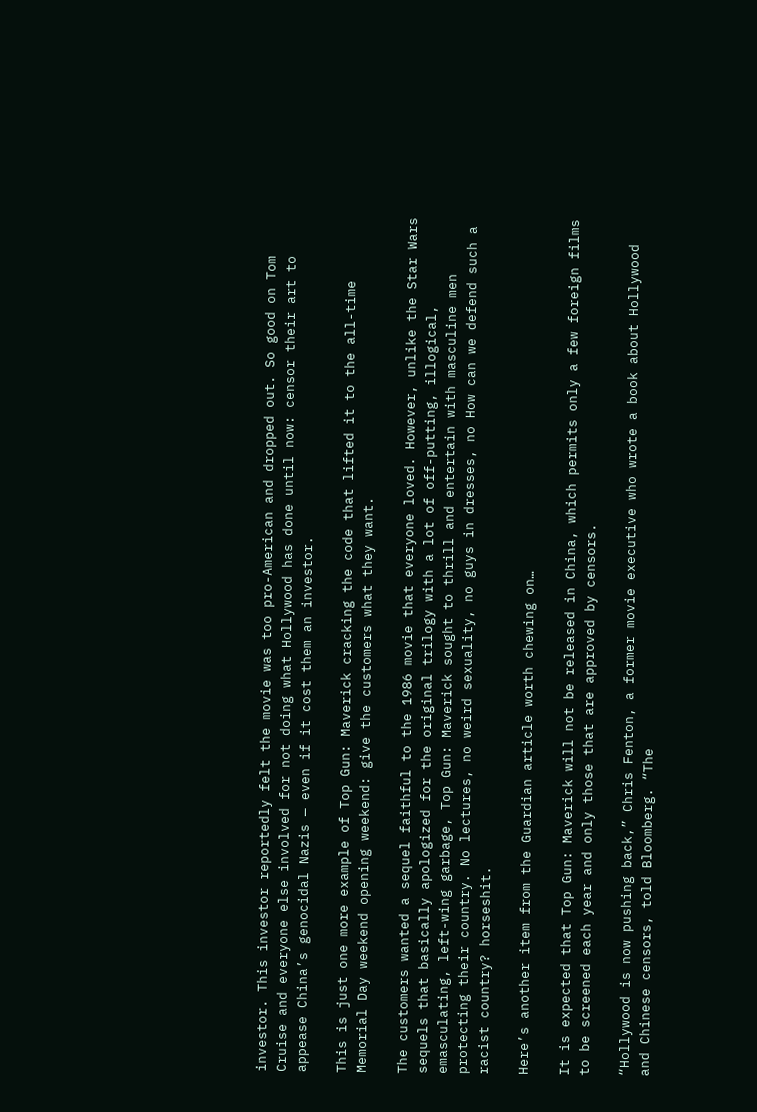investor. This investor reportedly felt the movie was too pro-American and dropped out. So good on Tom Cruise and everyone else involved for not doing what Hollywood has done until now: censor their art to appease China’s genocidal Nazis — even if it cost them an investor.

This is just one more example of Top Gun: Maverick cracking the code that lifted it to the all-time Memorial Day weekend opening weekend: give the customers what they want.

The customers wanted a sequel faithful to the 1986 movie that everyone loved. However, unlike the Star Wars sequels that basically apologized for the original trilogy with a lot of off-putting, illogical, emasculating, left-wing garbage, Top Gun: Maverick sought to thrill and entertain with masculine men protecting their country. No lectures, no weird sexuality, no guys in dresses, no How can we defend such a racist country? horseshit.

Here’s another item from the Guardian article worth chewing on…

It is expected that Top Gun: Maverick will not be released in China, which permits only a few foreign films to be screened each year and only those that are approved by censors.

“Hollywood is now pushing back,” Chris Fenton, a former movie executive who wrote a book about Hollywood and Chinese censors, told Bloomberg. “The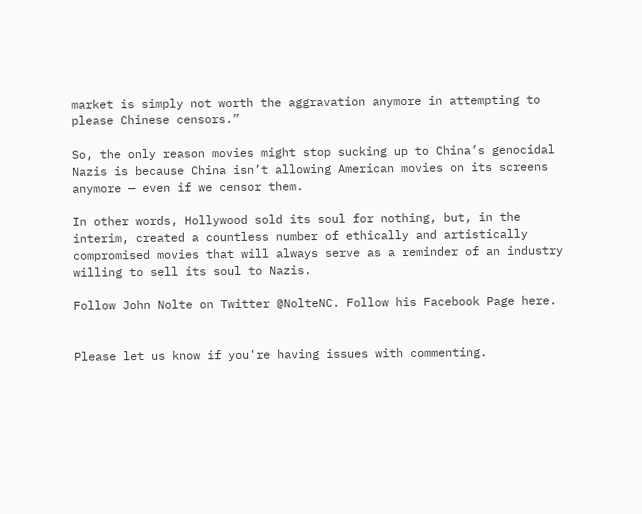market is simply not worth the aggravation anymore in attempting to please Chinese censors.”

So, the only reason movies might stop sucking up to China’s genocidal Nazis is because China isn’t allowing American movies on its screens anymore — even if we censor them.

In other words, Hollywood sold its soul for nothing, but, in the interim, created a countless number of ethically and artistically compromised movies that will always serve as a reminder of an industry willing to sell its soul to Nazis.

Follow John Nolte on Twitter @NolteNC. Follow his Facebook Page here.


Please let us know if you're having issues with commenting.